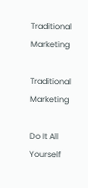Traditional Marketing

Traditional Marketing

Do It All Yourself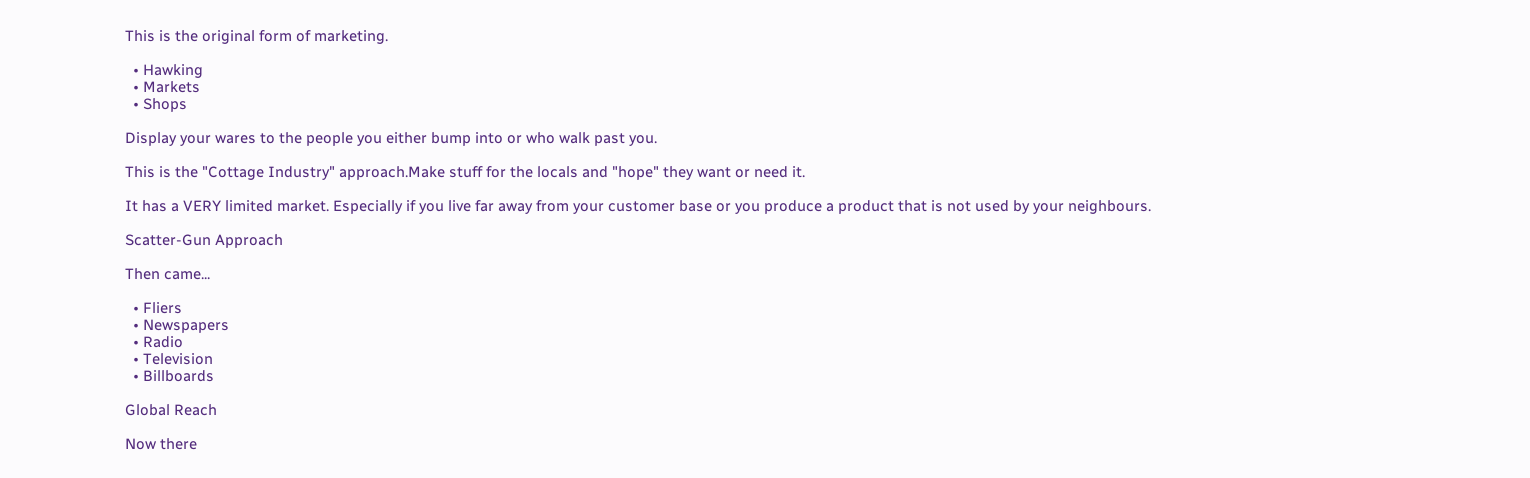This is the original form of marketing.

  • Hawking
  • Markets
  • Shops

Display your wares to the people you either bump into or who walk past you.

This is the "Cottage Industry" approach.Make stuff for the locals and "hope" they want or need it.

It has a VERY limited market. Especially if you live far away from your customer base or you produce a product that is not used by your neighbours.

Scatter-Gun Approach

Then came...

  • Fliers
  • Newspapers
  • Radio
  • Television
  • Billboards

Global Reach

Now there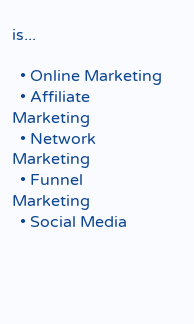is...

  • Online Marketing
  • Affiliate Marketing
  • Network Marketing
  • Funnel Marketing
  • Social Media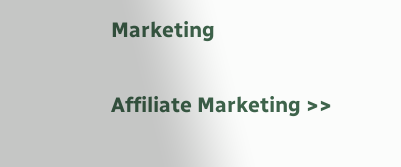Marketing

Affiliate Marketing >>